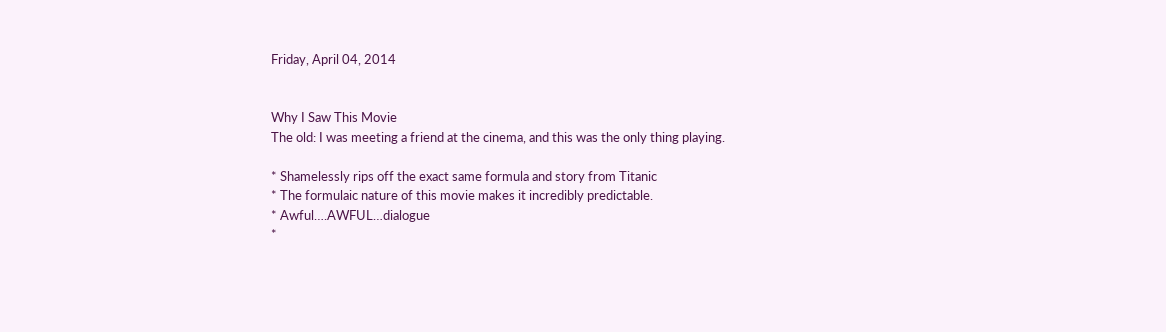Friday, April 04, 2014


Why I Saw This Movie
The old: I was meeting a friend at the cinema, and this was the only thing playing.

* Shamelessly rips off the exact same formula and story from Titanic
* The formulaic nature of this movie makes it incredibly predictable.
* Awful….AWFUL…dialogue
*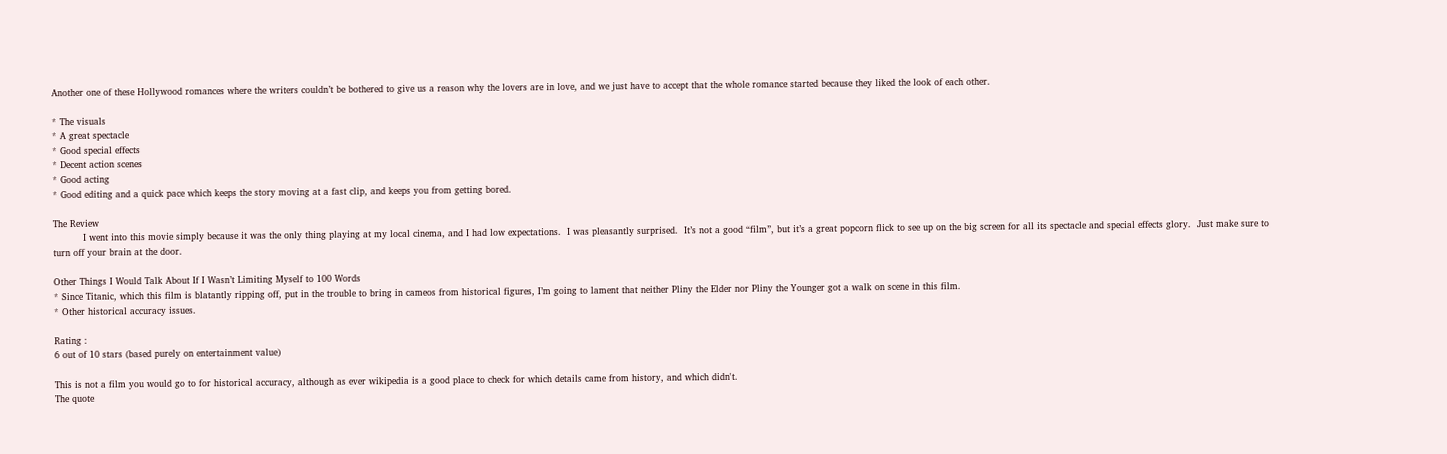Another one of these Hollywood romances where the writers couldn’t be bothered to give us a reason why the lovers are in love, and we just have to accept that the whole romance started because they liked the look of each other.

* The visuals
* A great spectacle
* Good special effects
* Decent action scenes
* Good acting
* Good editing and a quick pace which keeps the story moving at a fast clip, and keeps you from getting bored.

The Review
          I went into this movie simply because it was the only thing playing at my local cinema, and I had low expectations.  I was pleasantly surprised.  It’s not a good “film”, but it’s a great popcorn flick to see up on the big screen for all its spectacle and special effects glory.  Just make sure to turn off your brain at the door.

Other Things I Would Talk About If I Wasn’t Limiting Myself to 100 Words
* Since Titanic, which this film is blatantly ripping off, put in the trouble to bring in cameos from historical figures, I’m going to lament that neither Pliny the Elder nor Pliny the Younger got a walk on scene in this film.
* Other historical accuracy issues.

Rating :
6 out of 10 stars (based purely on entertainment value)

This is not a film you would go to for historical accuracy, although as ever wikipedia is a good place to check for which details came from history, and which didn't.
The quote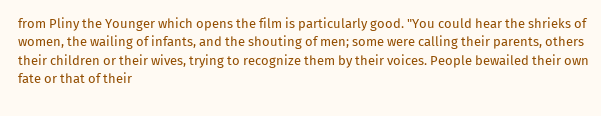from Pliny the Younger which opens the film is particularly good. "You could hear the shrieks of women, the wailing of infants, and the shouting of men; some were calling their parents, others their children or their wives, trying to recognize them by their voices. People bewailed their own fate or that of their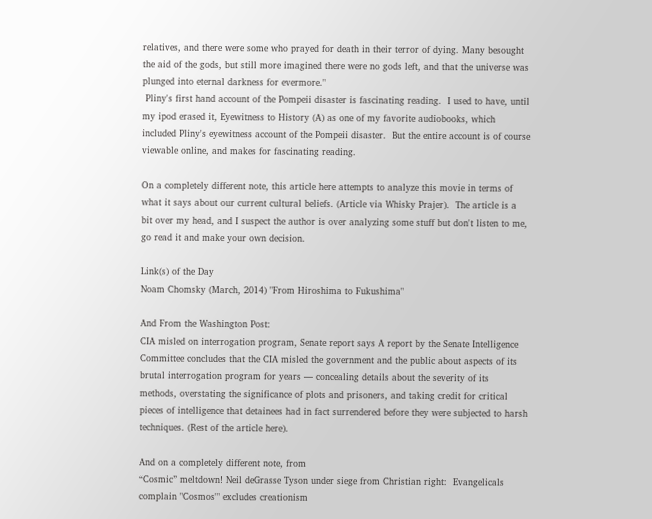relatives, and there were some who prayed for death in their terror of dying. Many besought the aid of the gods, but still more imagined there were no gods left, and that the universe was plunged into eternal darkness for evermore."
 Pliny's first hand account of the Pompeii disaster is fascinating reading.  I used to have, until my ipod erased it, Eyewitness to History (A) as one of my favorite audiobooks, which included Pliny's eyewitness account of the Pompeii disaster.  But the entire account is of course viewable online, and makes for fascinating reading.

On a completely different note, this article here attempts to analyze this movie in terms of what it says about our current cultural beliefs. (Article via Whisky Prajer).  The article is a bit over my head, and I suspect the author is over analyzing some stuff but don't listen to me, go read it and make your own decision.

Link(s) of the Day
Noam Chomsky (March, 2014) "From Hiroshima to Fukushima"

And From the Washington Post:
CIA misled on interrogation program, Senate report says A report by the Senate Intelligence Committee concludes that the CIA misled the government and the public about aspects of its brutal interrogation program for years — concealing details about the severity of its methods, overstating the significance of plots and prisoners, and taking credit for critical pieces of intelligence that detainees had in fact surrendered before they were subjected to harsh techniques. (Rest of the article here).

And on a completely different note, from
“Cosmic” meltdown! Neil deGrasse Tyson under siege from Christian right:  Evangelicals complain "Cosmos'" excludes creationism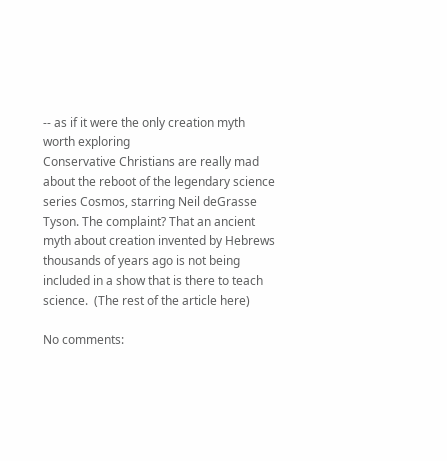-- as if it were the only creation myth worth exploring
Conservative Christians are really mad about the reboot of the legendary science series Cosmos, starring Neil deGrasse Tyson. The complaint? That an ancient myth about creation invented by Hebrews thousands of years ago is not being included in a show that is there to teach science.  (The rest of the article here)

No comments: